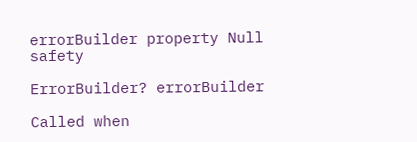errorBuilder property Null safety

ErrorBuilder? errorBuilder

Called when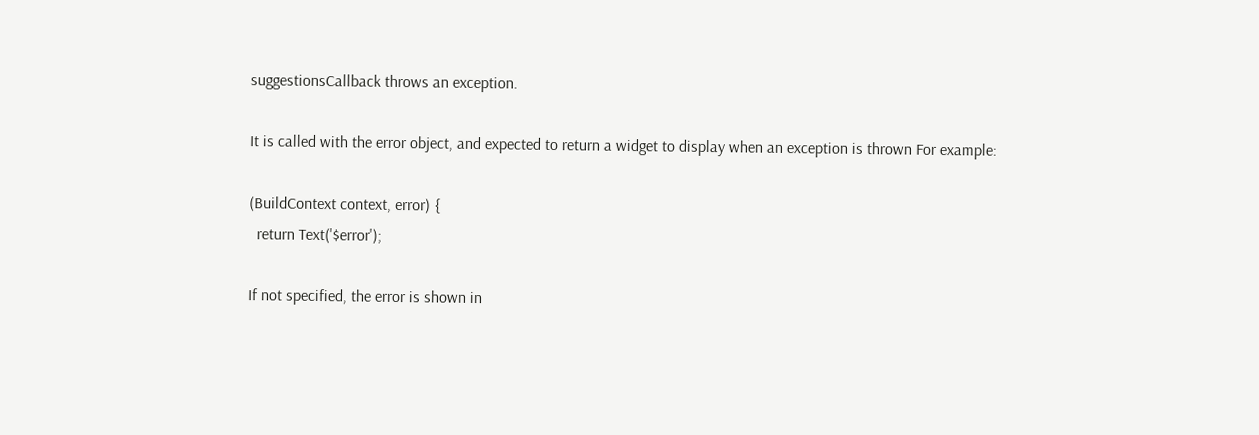suggestionsCallback throws an exception.

It is called with the error object, and expected to return a widget to display when an exception is thrown For example:

(BuildContext context, error) {
  return Text('$error');

If not specified, the error is shown in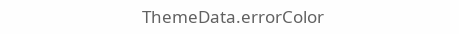ThemeData.errorColor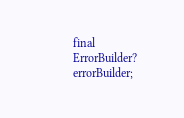final ErrorBuilder? errorBuilder;